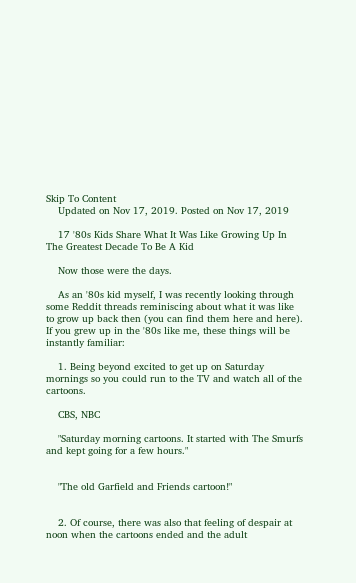Skip To Content
    Updated on Nov 17, 2019. Posted on Nov 17, 2019

    17 '80s Kids Share What It Was Like Growing Up In The Greatest Decade To Be A Kid

    Now those were the days.

    As an '80s kid myself, I was recently looking through some Reddit threads reminiscing about what it was like to grow up back then (you can find them here and here). If you grew up in the '80s like me, these things will be instantly familiar:

    1. Being beyond excited to get up on Saturday mornings so you could run to the TV and watch all of the cartoons.

    CBS, NBC

    "Saturday morning cartoons. It started with The Smurfs and kept going for a few hours."


    "The old Garfield and Friends cartoon!"


    2. Of course, there was also that feeling of despair at noon when the cartoons ended and the adult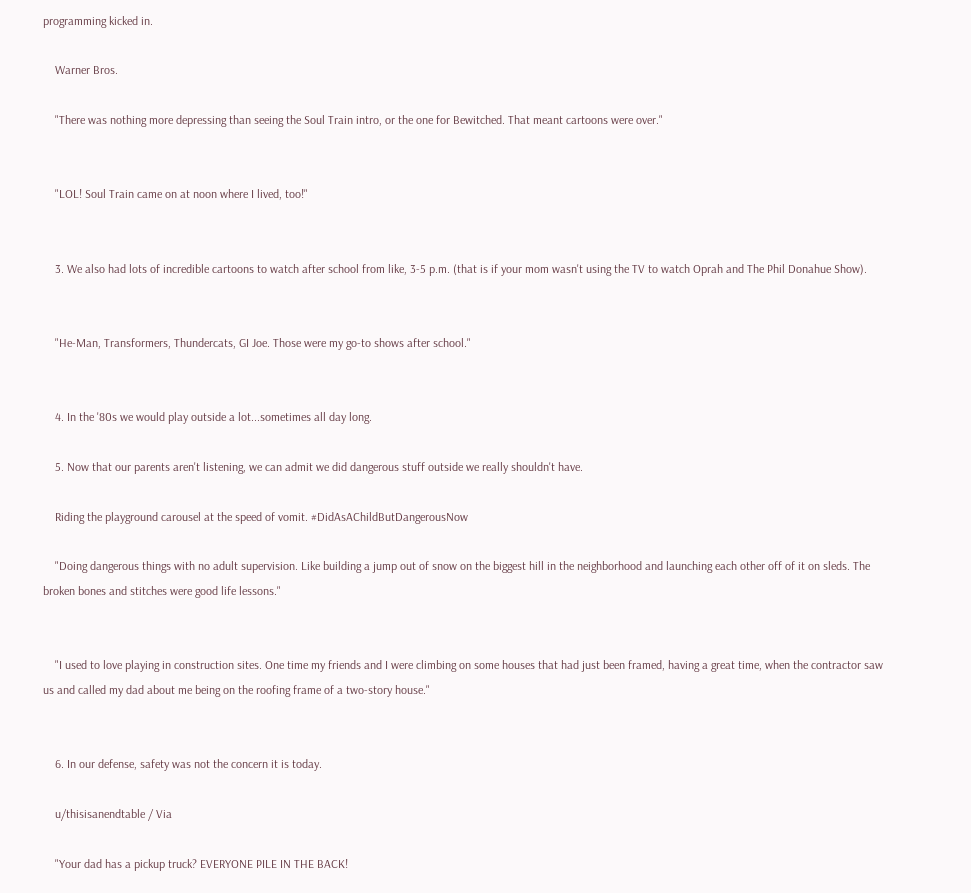programming kicked in.

    Warner Bros.

    "There was nothing more depressing than seeing the Soul Train intro, or the one for Bewitched. That meant cartoons were over."


    "LOL! Soul Train came on at noon where I lived, too!"


    3. We also had lots of incredible cartoons to watch after school from like, 3-5 p.m. (that is if your mom wasn't using the TV to watch Oprah and The Phil Donahue Show).


    "He-Man, Transformers, Thundercats, GI Joe. Those were my go-to shows after school."


    4. In the '80s we would play outside a lot...sometimes all day long.

    5. Now that our parents aren't listening, we can admit we did dangerous stuff outside we really shouldn't have.

    Riding the playground carousel at the speed of vomit. #DidAsAChildButDangerousNow

    "Doing dangerous things with no adult supervision. Like building a jump out of snow on the biggest hill in the neighborhood and launching each other off of it on sleds. The broken bones and stitches were good life lessons."


    "I used to love playing in construction sites. One time my friends and I were climbing on some houses that had just been framed, having a great time, when the contractor saw us and called my dad about me being on the roofing frame of a two-story house."


    6. In our defense, safety was not the concern it is today.

    u/thisisanendtable / Via

    "Your dad has a pickup truck? EVERYONE PILE IN THE BACK!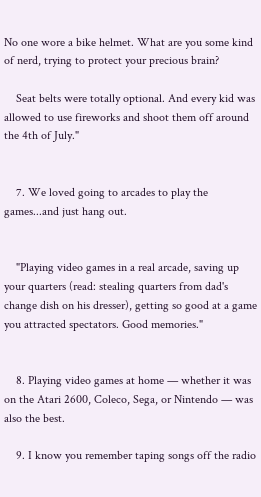No one wore a bike helmet. What are you some kind of nerd, trying to protect your precious brain?

    Seat belts were totally optional. And every kid was allowed to use fireworks and shoot them off around the 4th of July."


    7. We loved going to arcades to play the games...and just hang out.


    "Playing video games in a real arcade, saving up your quarters (read: stealing quarters from dad's change dish on his dresser), getting so good at a game you attracted spectators. Good memories."


    8. Playing video games at home — whether it was on the Atari 2600, Coleco, Sega, or Nintendo — was also the best.

    9. I know you remember taping songs off the radio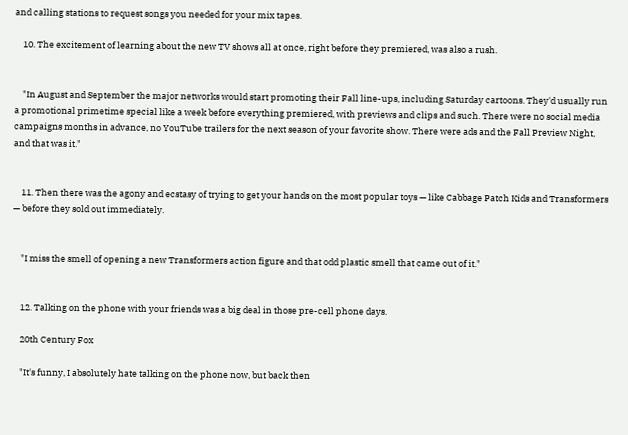and calling stations to request songs you needed for your mix tapes.

    10. The excitement of learning about the new TV shows all at once, right before they premiered, was also a rush.


    "In August and September the major networks would start promoting their Fall line-ups, including Saturday cartoons. They'd usually run a promotional primetime special like a week before everything premiered, with previews and clips and such. There were no social media campaigns months in advance, no YouTube trailers for the next season of your favorite show. There were ads and the Fall Preview Night, and that was it."


    11. Then there was the agony and ecstasy of trying to get your hands on the most popular toys — like Cabbage Patch Kids and Transformers — before they sold out immediately.


    "I miss the smell of opening a new Transformers action figure and that odd plastic smell that came out of it."


    12. Talking on the phone with your friends was a big deal in those pre-cell phone days.

    20th Century Fox

    "It's funny, I absolutely hate talking on the phone now, but back then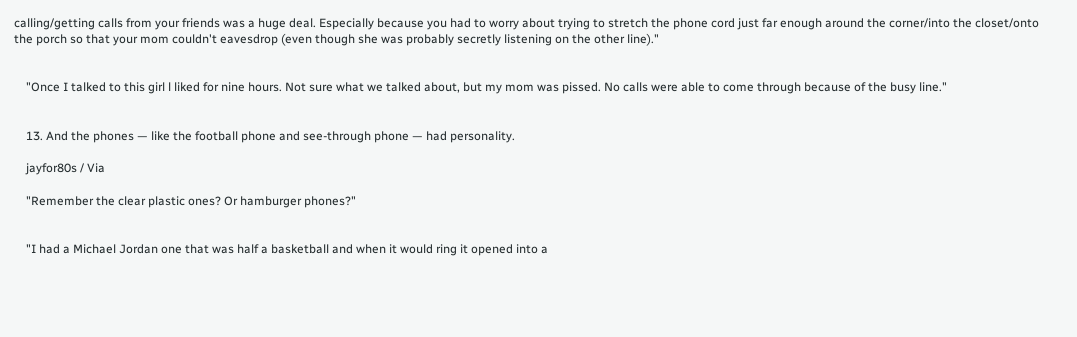calling/getting calls from your friends was a huge deal. Especially because you had to worry about trying to stretch the phone cord just far enough around the corner/into the closet/onto the porch so that your mom couldn't eavesdrop (even though she was probably secretly listening on the other line)."


    "Once I talked to this girl l liked for nine hours. Not sure what we talked about, but my mom was pissed. No calls were able to come through because of the busy line."


    13. And the phones — like the football phone and see-through phone — had personality.

    jayfor80s / Via

    "Remember the clear plastic ones? Or hamburger phones?"


    "I had a Michael Jordan one that was half a basketball and when it would ring it opened into a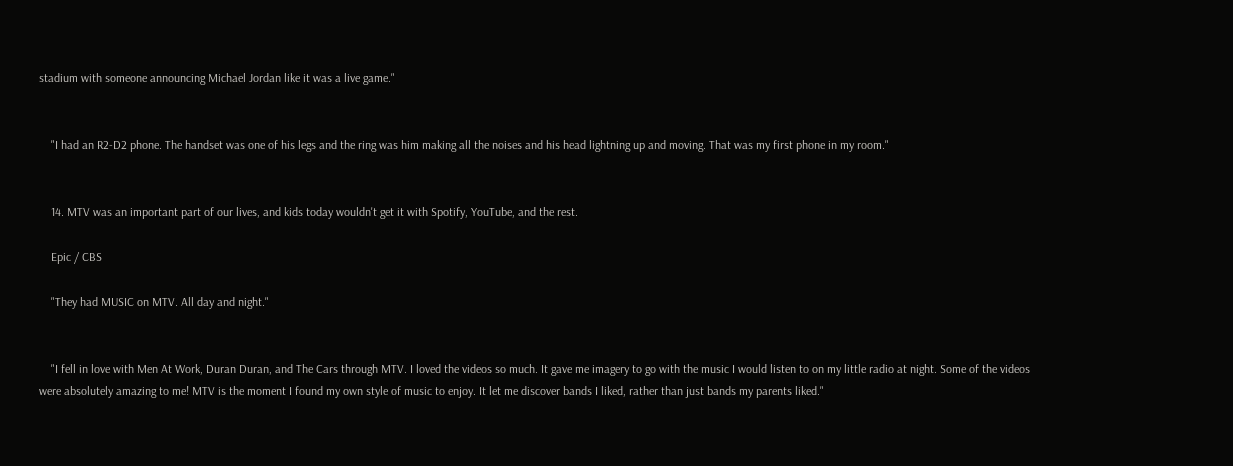stadium with someone announcing Michael Jordan like it was a live game."


    "I had an R2-D2 phone. The handset was one of his legs and the ring was him making all the noises and his head lightning up and moving. That was my first phone in my room."


    14. MTV was an important part of our lives, and kids today wouldn't get it with Spotify, YouTube, and the rest.

    Epic / CBS

    "They had MUSIC on MTV. All day and night."


    "I fell in love with Men At Work, Duran Duran, and The Cars through MTV. I loved the videos so much. It gave me imagery to go with the music I would listen to on my little radio at night. Some of the videos were absolutely amazing to me! MTV is the moment I found my own style of music to enjoy. It let me discover bands I liked, rather than just bands my parents liked."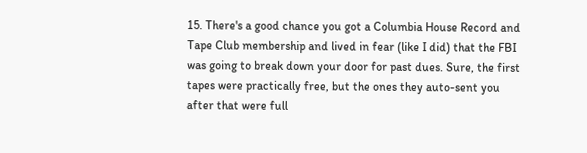15. There's a good chance you got a Columbia House Record and Tape Club membership and lived in fear (like I did) that the FBI was going to break down your door for past dues. Sure, the first tapes were practically free, but the ones they auto-sent you after that were full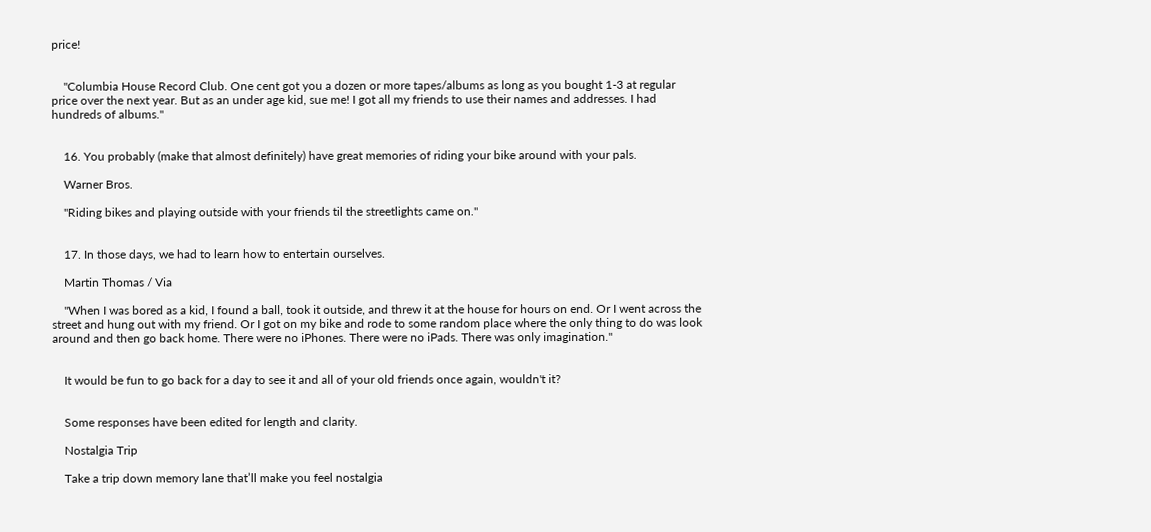price!


    "Columbia House Record Club. One cent got you a dozen or more tapes/albums as long as you bought 1-3 at regular price over the next year. But as an under age kid, sue me! I got all my friends to use their names and addresses. I had hundreds of albums."


    16. You probably (make that almost definitely) have great memories of riding your bike around with your pals.

    Warner Bros.

    "Riding bikes and playing outside with your friends til the streetlights came on."


    17. In those days, we had to learn how to entertain ourselves.

    Martin Thomas / Via

    "When I was bored as a kid, I found a ball, took it outside, and threw it at the house for hours on end. Or I went across the street and hung out with my friend. Or I got on my bike and rode to some random place where the only thing to do was look around and then go back home. There were no iPhones. There were no iPads. There was only imagination."


    It would be fun to go back for a day to see it and all of your old friends once again, wouldn't it?


    Some responses have been edited for length and clarity.

    Nostalgia Trip

    Take a trip down memory lane that’ll make you feel nostalgia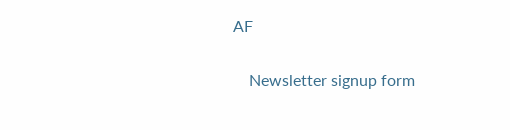AF

    Newsletter signup form